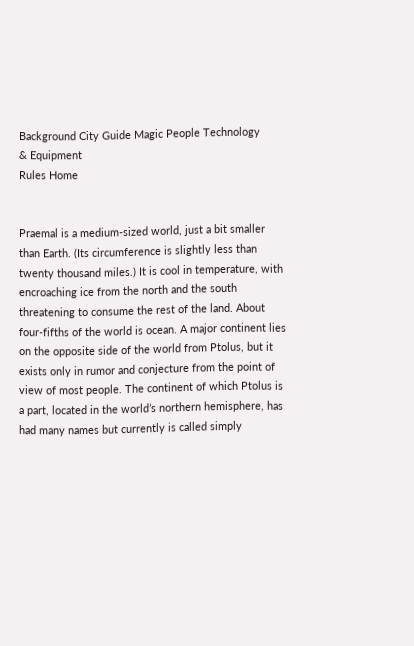Background City Guide Magic People Technology
& Equipment
Rules Home


Praemal is a medium-sized world, just a bit smaller than Earth. (Its circumference is slightly less than twenty thousand miles.) It is cool in temperature, with encroaching ice from the north and the south threatening to consume the rest of the land. About four-fifths of the world is ocean. A major continent lies on the opposite side of the world from Ptolus, but it exists only in rumor and conjecture from the point of view of most people. The continent of which Ptolus is a part, located in the world’s northern hemisphere, has had many names but currently is called simply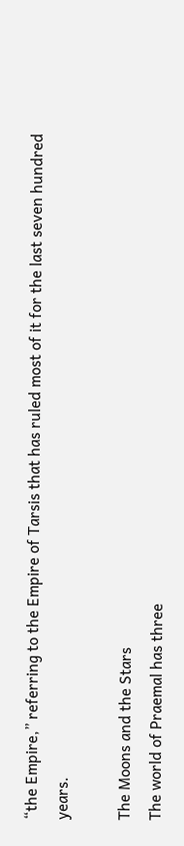“the Empire,” referring to the Empire of Tarsis that has ruled most of it for the last seven hundred years.

The Moons and the Stars
The world of Praemal has three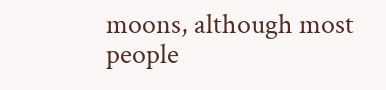moons, although most people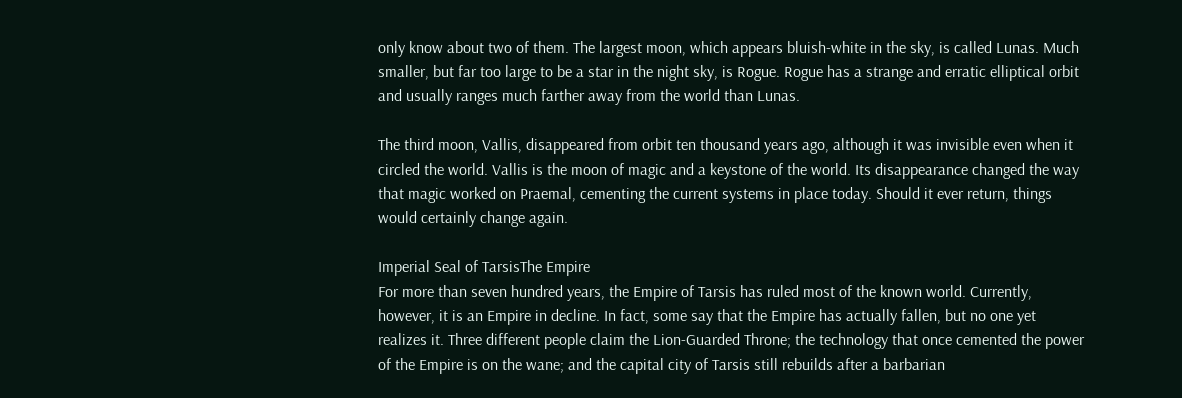only know about two of them. The largest moon, which appears bluish-white in the sky, is called Lunas. Much smaller, but far too large to be a star in the night sky, is Rogue. Rogue has a strange and erratic elliptical orbit and usually ranges much farther away from the world than Lunas.

The third moon, Vallis, disappeared from orbit ten thousand years ago, although it was invisible even when it circled the world. Vallis is the moon of magic and a keystone of the world. Its disappearance changed the way that magic worked on Praemal, cementing the current systems in place today. Should it ever return, things would certainly change again.

Imperial Seal of TarsisThe Empire
For more than seven hundred years, the Empire of Tarsis has ruled most of the known world. Currently, however, it is an Empire in decline. In fact, some say that the Empire has actually fallen, but no one yet realizes it. Three different people claim the Lion-Guarded Throne; the technology that once cemented the power of the Empire is on the wane; and the capital city of Tarsis still rebuilds after a barbarian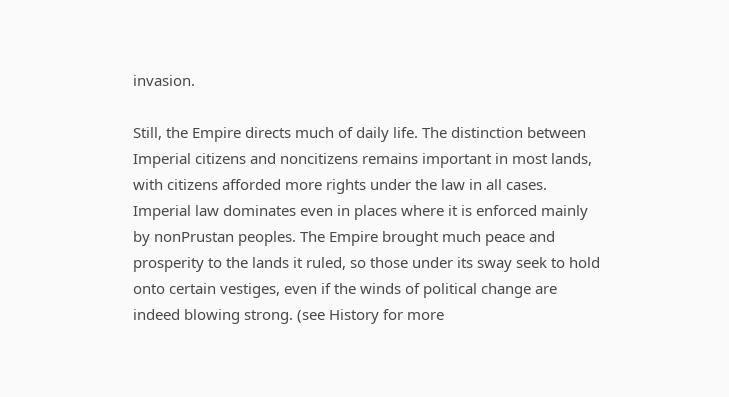invasion.

Still, the Empire directs much of daily life. The distinction between Imperial citizens and noncitizens remains important in most lands, with citizens afforded more rights under the law in all cases. Imperial law dominates even in places where it is enforced mainly by nonPrustan peoples. The Empire brought much peace and prosperity to the lands it ruled, so those under its sway seek to hold onto certain vestiges, even if the winds of political change are indeed blowing strong. (see History for more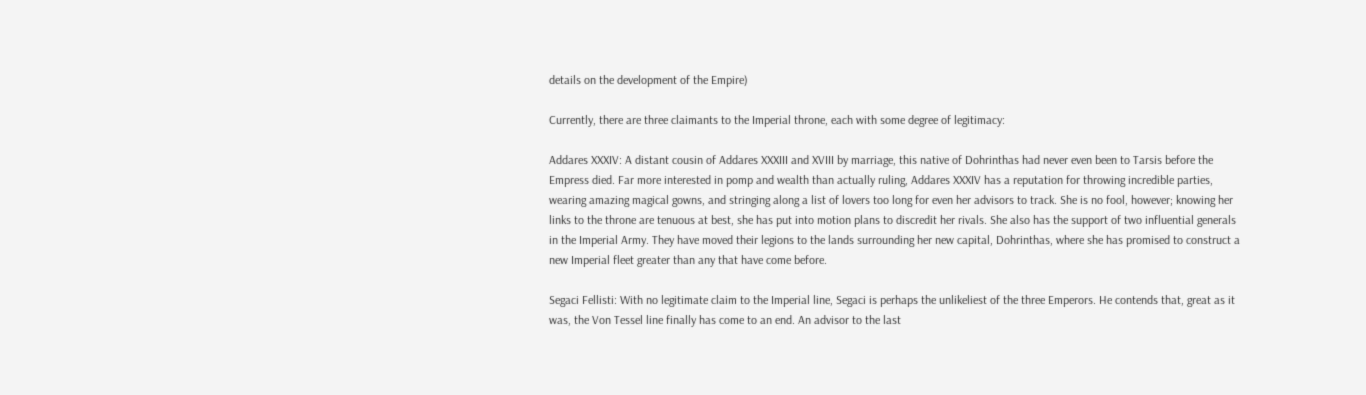details on the development of the Empire)

Currently, there are three claimants to the Imperial throne, each with some degree of legitimacy:

Addares XXXIV: A distant cousin of Addares XXXIII and XVIII by marriage, this native of Dohrinthas had never even been to Tarsis before the Empress died. Far more interested in pomp and wealth than actually ruling, Addares XXXIV has a reputation for throwing incredible parties, wearing amazing magical gowns, and stringing along a list of lovers too long for even her advisors to track. She is no fool, however; knowing her links to the throne are tenuous at best, she has put into motion plans to discredit her rivals. She also has the support of two influential generals in the Imperial Army. They have moved their legions to the lands surrounding her new capital, Dohrinthas, where she has promised to construct a new Imperial fleet greater than any that have come before.

Segaci Fellisti: With no legitimate claim to the Imperial line, Segaci is perhaps the unlikeliest of the three Emperors. He contends that, great as it was, the Von Tessel line finally has come to an end. An advisor to the last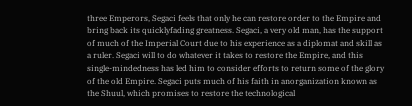three Emperors, Segaci feels that only he can restore order to the Empire and bring back its quicklyfading greatness. Segaci, a very old man, has the support of much of the Imperial Court due to his experience as a diplomat and skill as a ruler. Segaci will to do whatever it takes to restore the Empire, and this single-mindedness has led him to consider efforts to return some of the glory of the old Empire. Segaci puts much of his faith in anorganization known as the Shuul, which promises to restore the technological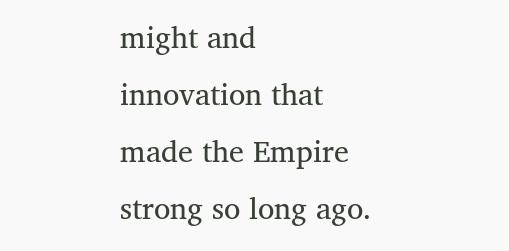might and innovation that made the Empire strong so long ago.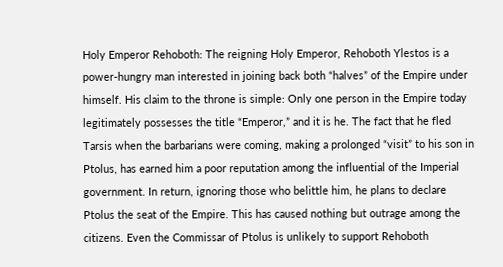Holy Emperor Rehoboth: The reigning Holy Emperor, Rehoboth Ylestos is a power-hungry man interested in joining back both “halves” of the Empire under himself. His claim to the throne is simple: Only one person in the Empire today legitimately possesses the title “Emperor,” and it is he. The fact that he fled Tarsis when the barbarians were coming, making a prolonged “visit” to his son in Ptolus, has earned him a poor reputation among the influential of the Imperial government. In return, ignoring those who belittle him, he plans to declare Ptolus the seat of the Empire. This has caused nothing but outrage among the citizens. Even the Commissar of Ptolus is unlikely to support Rehoboth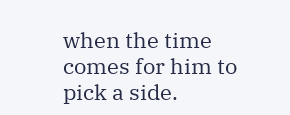when the time comes for him to pick a side.